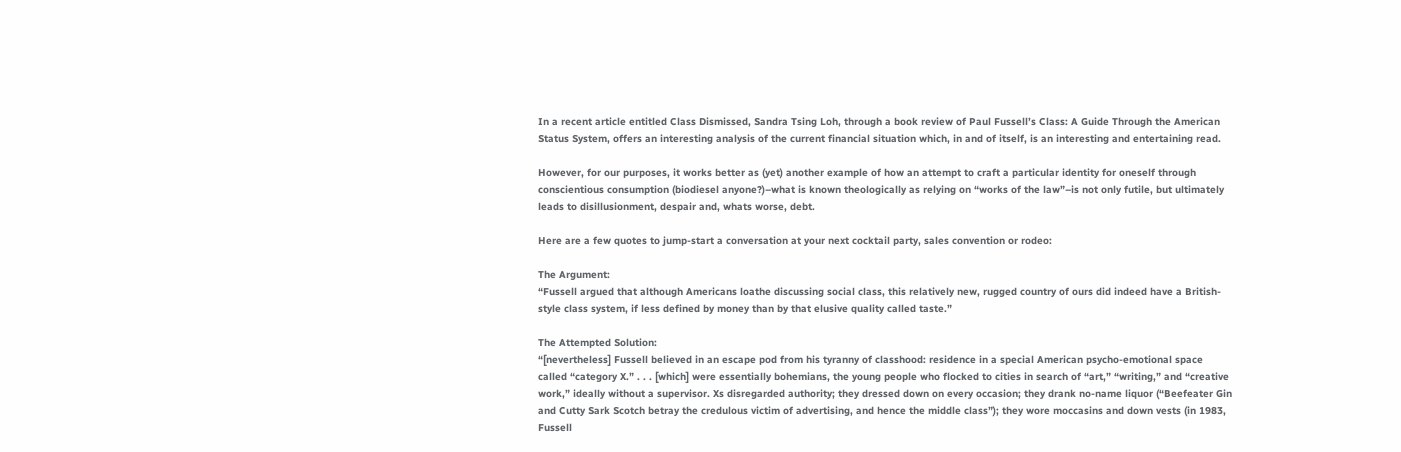In a recent article entitled Class Dismissed, Sandra Tsing Loh, through a book review of Paul Fussell’s Class: A Guide Through the American Status System, offers an interesting analysis of the current financial situation which, in and of itself, is an interesting and entertaining read.

However, for our purposes, it works better as (yet) another example of how an attempt to craft a particular identity for oneself through conscientious consumption (biodiesel anyone?)–what is known theologically as relying on “works of the law”–is not only futile, but ultimately leads to disillusionment, despair and, whats worse, debt.

Here are a few quotes to jump-start a conversation at your next cocktail party, sales convention or rodeo:

The Argument:
“Fussell argued that although Americans loathe discussing social class, this relatively new, rugged country of ours did indeed have a British-style class system, if less defined by money than by that elusive quality called taste.”

The Attempted Solution:
“[nevertheless] Fussell believed in an escape pod from his tyranny of classhood: residence in a special American psycho-emotional space called “category X.” . . . [which] were essentially bohemians, the young people who flocked to cities in search of “art,” “writing,” and “creative work,” ideally without a supervisor. Xs disregarded authority; they dressed down on every occasion; they drank no-name liquor (“Beefeater Gin and Cutty Sark Scotch betray the credulous victim of advertising, and hence the middle class”); they wore moccasins and down vests (in 1983, Fussell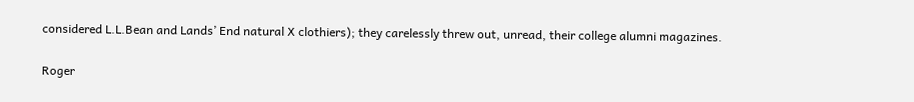considered L.L.Bean and Lands’ End natural X clothiers); they carelessly threw out, unread, their college alumni magazines.

Roger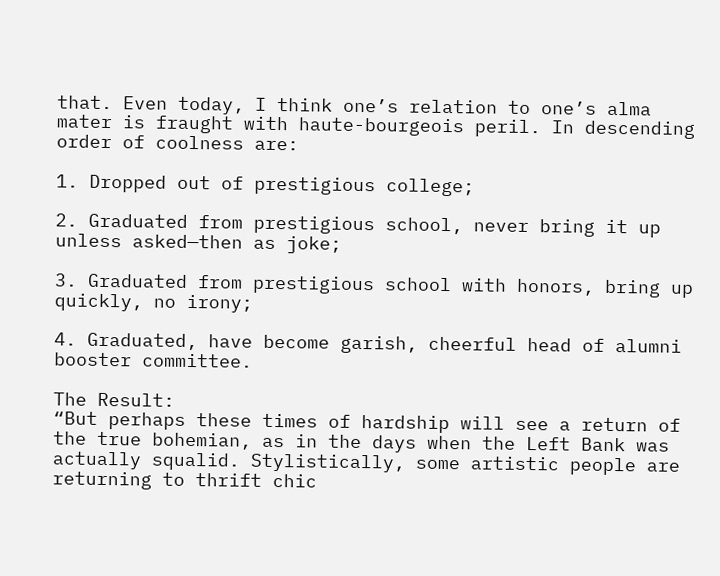that. Even today, I think one’s relation to one’s alma mater is fraught with haute-bourgeois peril. In descending order of coolness are:

1. Dropped out of prestigious college;

2. Graduated from prestigious school, never bring it up unless asked—then as joke;

3. Graduated from prestigious school with honors, bring up quickly, no irony;

4. Graduated, have become garish, cheerful head of alumni booster committee.

The Result:
“But perhaps these times of hardship will see a return of the true bohemian, as in the days when the Left Bank was actually squalid. Stylistically, some artistic people are returning to thrift chic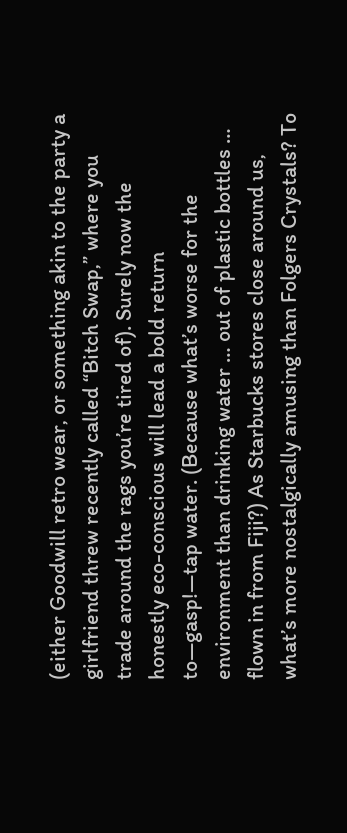(either Goodwill retro wear, or something akin to the party a girlfriend threw recently called “Bitch Swap,” where you trade around the rags you’re tired of). Surely now the honestly eco-conscious will lead a bold return to—gasp!—tap water. (Because what’s worse for the environment than drinking water … out of plastic bottles … flown in from Fiji?) As Starbucks stores close around us, what’s more nostalgically amusing than Folgers Crystals? To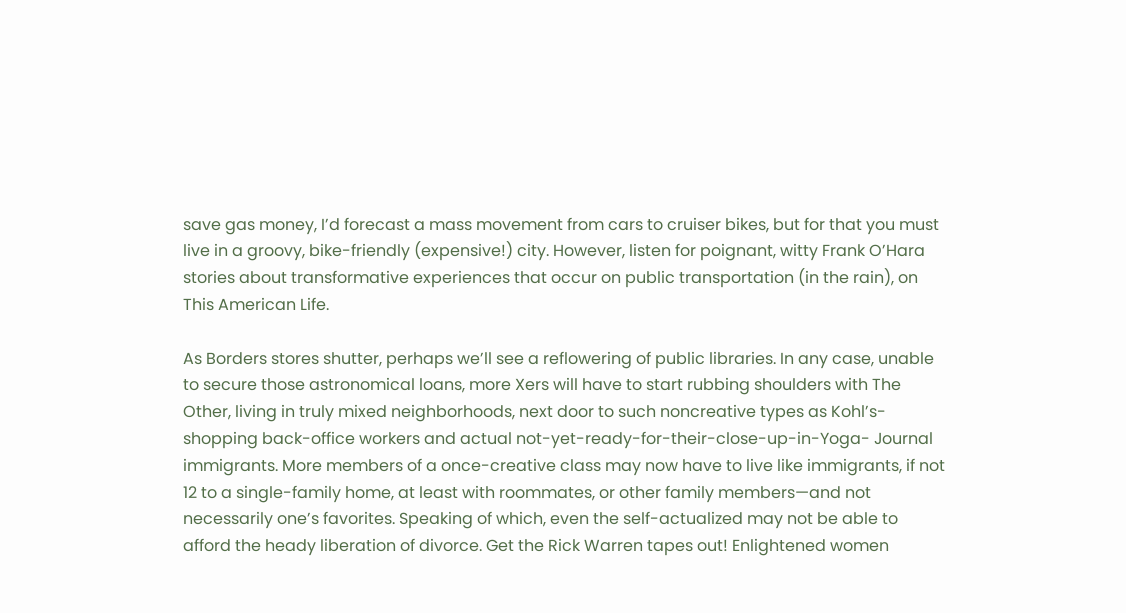save gas money, I’d forecast a mass movement from cars to cruiser bikes, but for that you must live in a groovy, bike-friendly (expensive!) city. However, listen for poignant, witty Frank O’Hara stories about transformative experiences that occur on public transportation (in the rain), on This American Life.

As Borders stores shutter, perhaps we’ll see a reflowering of public libraries. In any case, unable to secure those astronomical loans, more Xers will have to start rubbing shoulders with The Other, living in truly mixed neighborhoods, next door to such noncreative types as Kohl’s-shopping back-office workers and actual not-yet-ready-for-their-close-up-in-Yoga- Journal immigrants. More members of a once-creative class may now have to live like immigrants, if not 12 to a single-family home, at least with roommates, or other family members—and not necessarily one’s favorites. Speaking of which, even the self-actualized may not be able to afford the heady liberation of divorce. Get the Rick Warren tapes out! Enlightened women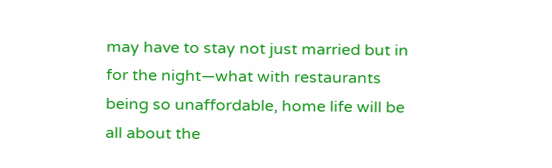may have to stay not just married but in for the night—what with restaurants being so unaffordable, home life will be all about the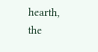hearth, the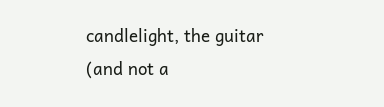candlelight, the guitar (and not a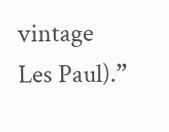vintage Les Paul).”